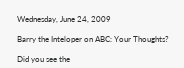Wednesday, June 24, 2009

Barry the Inteloper on ABC: Your Thoughts?

Did you see the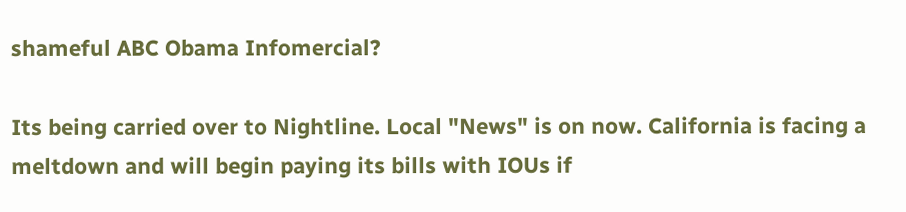shameful ABC Obama Infomercial?

Its being carried over to Nightline. Local "News" is on now. California is facing a meltdown and will begin paying its bills with IOUs if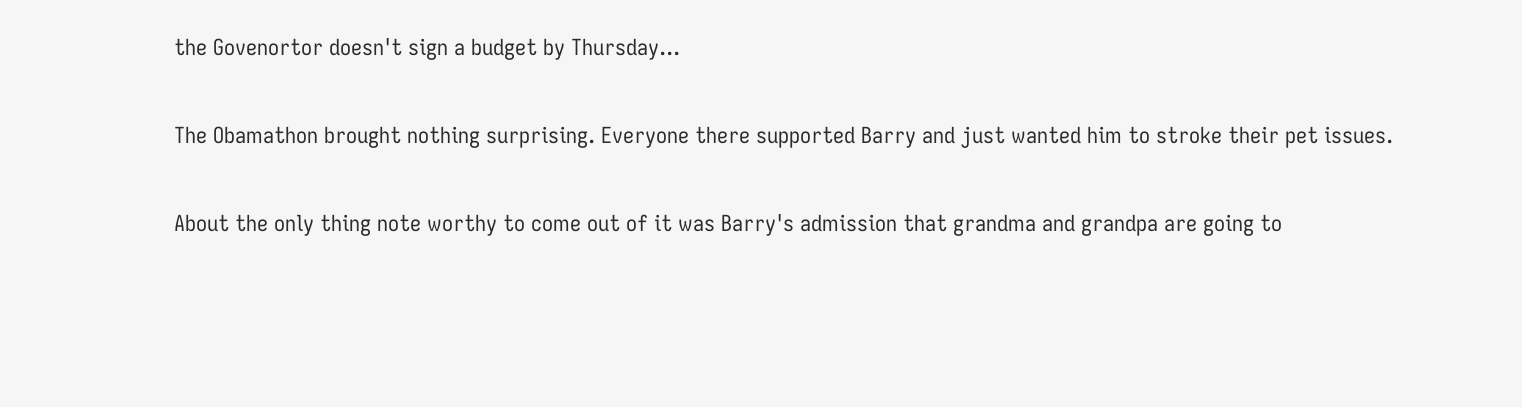the Govenortor doesn't sign a budget by Thursday...

The Obamathon brought nothing surprising. Everyone there supported Barry and just wanted him to stroke their pet issues.

About the only thing note worthy to come out of it was Barry's admission that grandma and grandpa are going to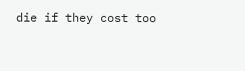die if they cost too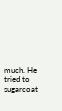much. He tried to sugarcoat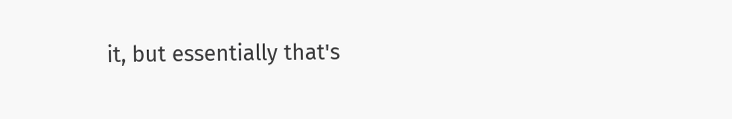it, but essentially that's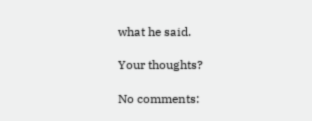what he said.

Your thoughts?

No comments: